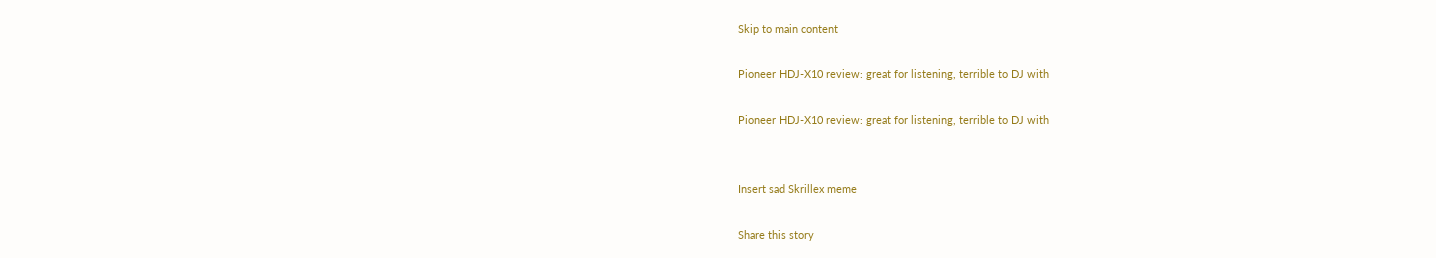Skip to main content

Pioneer HDJ-X10 review: great for listening, terrible to DJ with

Pioneer HDJ-X10 review: great for listening, terrible to DJ with


Insert sad Skrillex meme

Share this story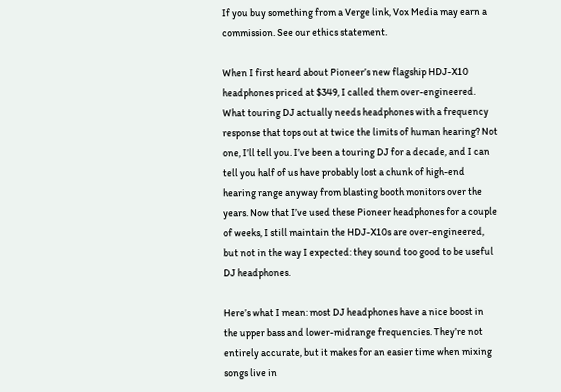If you buy something from a Verge link, Vox Media may earn a commission. See our ethics statement.

When I first heard about Pioneer’s new flagship HDJ-X10 headphones priced at $349, I called them over-engineered. What touring DJ actually needs headphones with a frequency response that tops out at twice the limits of human hearing? Not one, I’ll tell you. I’ve been a touring DJ for a decade, and I can tell you half of us have probably lost a chunk of high-end hearing range anyway from blasting booth monitors over the years. Now that I’ve used these Pioneer headphones for a couple of weeks, I still maintain the HDJ-X10s are over-engineered, but not in the way I expected: they sound too good to be useful DJ headphones.

Here’s what I mean: most DJ headphones have a nice boost in the upper bass and lower-midrange frequencies. They’re not entirely accurate, but it makes for an easier time when mixing songs live in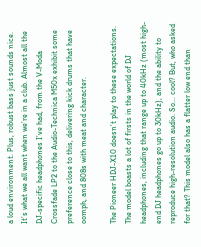a loud environment. Plus, robust bass just sounds nice. It’s what we all want when we’re in a club. Almost all the DJ-specific headphones I’ve had, from the V-Moda Crossfade LP2 to the Audio-Technica M50x exhibit some preference close to this, delivering kick drums that have oomph, and 808s with meat and character.

The Pioneer HDJ-X10 doesn’t play to these expectations. The model boasts a lot of firsts in the world of DJ headphones, including that range up to 40kHz (most high-end DJ headphones go up to 30kHz), and the ability to reproduce high-resolution audio. So... cool? But, who asked for that? This model also has a flatter low end than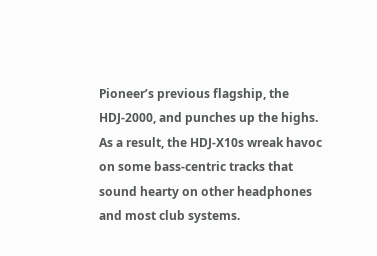Pioneer’s previous flagship, the HDJ-2000, and punches up the highs. As a result, the HDJ-X10s wreak havoc on some bass-centric tracks that sound hearty on other headphones and most club systems.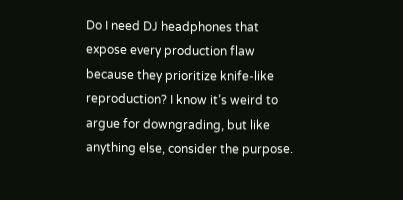Do I need DJ headphones that expose every production flaw because they prioritize knife-like reproduction? I know it’s weird to argue for downgrading, but like anything else, consider the purpose.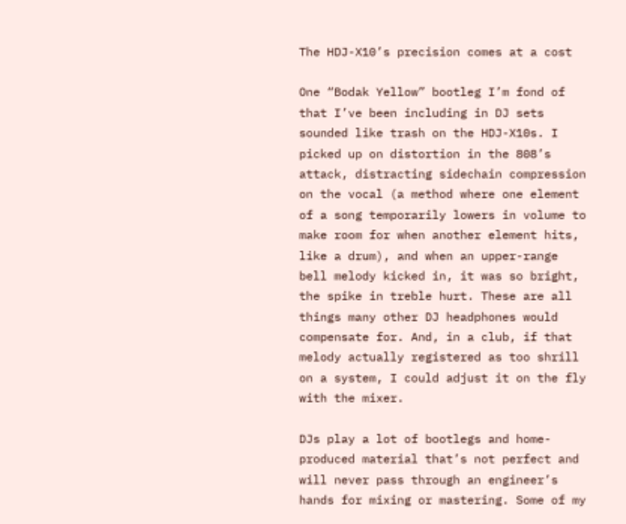The HDJ-X10’s precision comes at a cost

One “Bodak Yellow” bootleg I’m fond of that I’ve been including in DJ sets sounded like trash on the HDJ-X10s. I picked up on distortion in the 808’s attack, distracting sidechain compression on the vocal (a method where one element of a song temporarily lowers in volume to make room for when another element hits, like a drum), and when an upper-range bell melody kicked in, it was so bright, the spike in treble hurt. These are all things many other DJ headphones would compensate for. And, in a club, if that melody actually registered as too shrill on a system, I could adjust it on the fly with the mixer.

DJs play a lot of bootlegs and home-produced material that’s not perfect and will never pass through an engineer’s hands for mixing or mastering. Some of my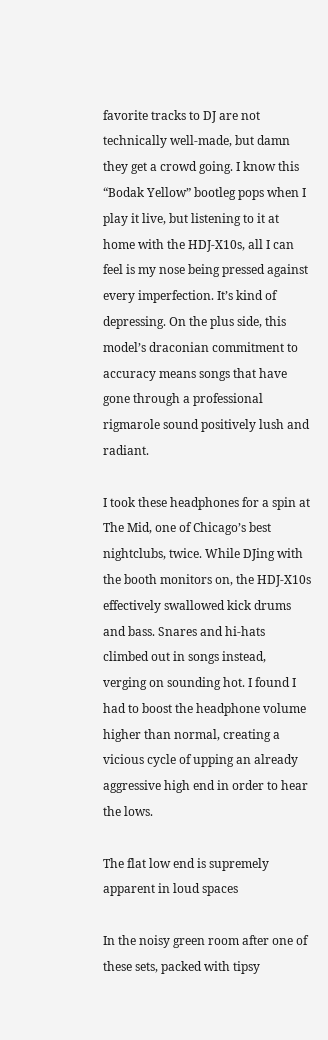favorite tracks to DJ are not technically well-made, but damn they get a crowd going. I know this “Bodak Yellow” bootleg pops when I play it live, but listening to it at home with the HDJ-X10s, all I can feel is my nose being pressed against every imperfection. It’s kind of depressing. On the plus side, this model’s draconian commitment to accuracy means songs that have gone through a professional rigmarole sound positively lush and radiant.

I took these headphones for a spin at The Mid, one of Chicago’s best nightclubs, twice. While DJing with the booth monitors on, the HDJ-X10s effectively swallowed kick drums and bass. Snares and hi-hats climbed out in songs instead, verging on sounding hot. I found I had to boost the headphone volume higher than normal, creating a vicious cycle of upping an already aggressive high end in order to hear the lows.

The flat low end is supremely apparent in loud spaces

In the noisy green room after one of these sets, packed with tipsy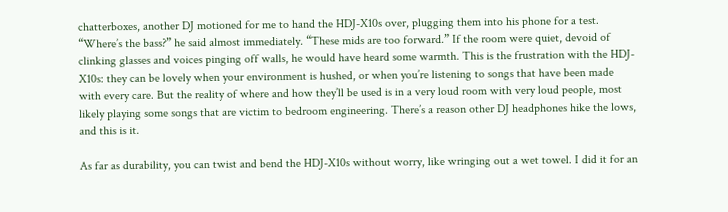chatterboxes, another DJ motioned for me to hand the HDJ-X10s over, plugging them into his phone for a test. “Where’s the bass?” he said almost immediately. “These mids are too forward.” If the room were quiet, devoid of clinking glasses and voices pinging off walls, he would have heard some warmth. This is the frustration with the HDJ-X10s: they can be lovely when your environment is hushed, or when you’re listening to songs that have been made with every care. But the reality of where and how they’ll be used is in a very loud room with very loud people, most likely playing some songs that are victim to bedroom engineering. There’s a reason other DJ headphones hike the lows, and this is it.

As far as durability, you can twist and bend the HDJ-X10s without worry, like wringing out a wet towel. I did it for an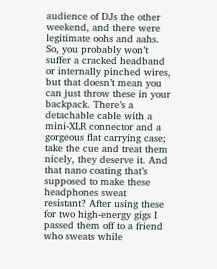audience of DJs the other weekend, and there were legitimate oohs and aahs. So, you probably won’t suffer a cracked headband or internally pinched wires, but that doesn’t mean you can just throw these in your backpack. There’s a detachable cable with a mini-XLR connector and a gorgeous flat carrying case; take the cue and treat them nicely, they deserve it. And that nano coating that’s supposed to make these headphones sweat resistant? After using these for two high-energy gigs I passed them off to a friend who sweats while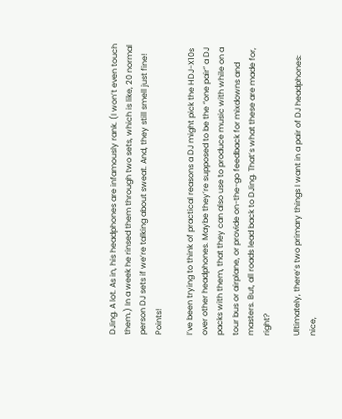DJing. A lot. As in, his headphones are infamously rank. (I won’t even touch them.) In a week he rinsed them through two sets, which is like, 20 normal person DJ sets if we’re talking about sweat. And, they still smell just fine! Points!

I’ve been trying to think of practical reasons a DJ might pick the HDJ-X10s over other headphones. Maybe they’re supposed to be the “one pair” a DJ packs with them, that they can also use to produce music with while on a tour bus or airplane, or provide on-the-go feedback for mixdowns and masters. But, all roads lead back to DJing. That’s what these are made for, right?

Ultimately, there’s two primary things I want in a pair of DJ headphones: nice,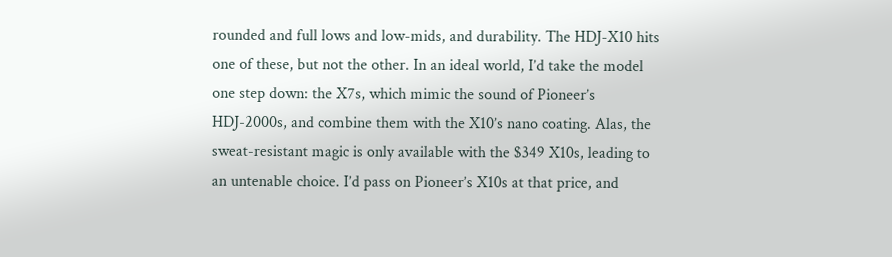rounded and full lows and low-mids, and durability. The HDJ-X10 hits one of these, but not the other. In an ideal world, I’d take the model one step down: the X7s, which mimic the sound of Pioneer’s HDJ-2000s, and combine them with the X10’s nano coating. Alas, the sweat-resistant magic is only available with the $349 X10s, leading to an untenable choice. I’d pass on Pioneer’s X10s at that price, and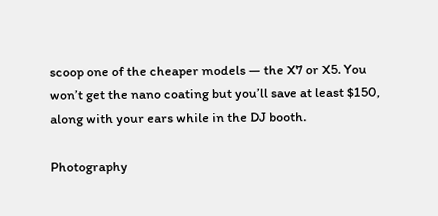scoop one of the cheaper models — the X7 or X5. You won’t get the nano coating but you’ll save at least $150, along with your ears while in the DJ booth.

Photography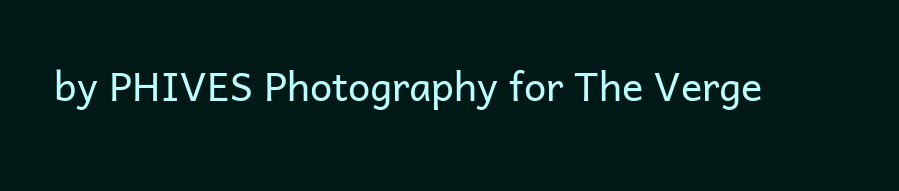by PHIVES Photography for The Verge